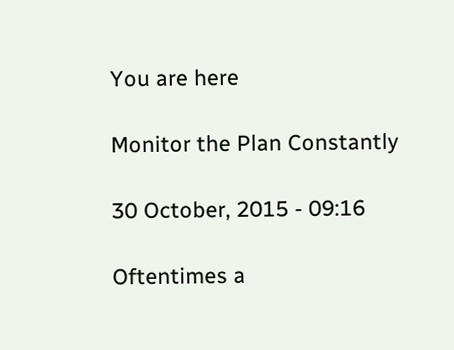You are here

Monitor the Plan Constantly

30 October, 2015 - 09:16

Oftentimes a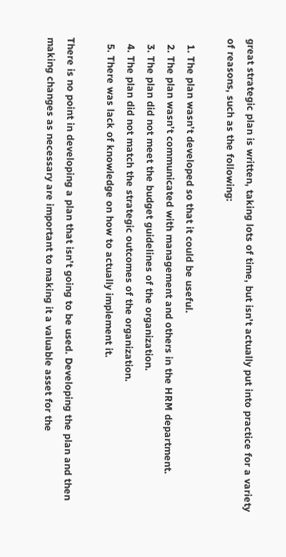great strategic plan is written, taking lots of time, but isn’t actually put into practice for a variety of reasons, such as the following:

  1. The plan wasn’t developed so that it could be useful.
  2. The plan wasn’t communicated with management and others in the HRM department.
  3. The plan did not meet the budget guidelines of the organization.
  4. The plan did not match the strategic outcomes of the organization.
  5. There was lack of knowledge on how to actually implement it.

There is no point in developing a plan that isn’t going to be used. Developing the plan and then making changes as necessary are important to making it a valuable asset for the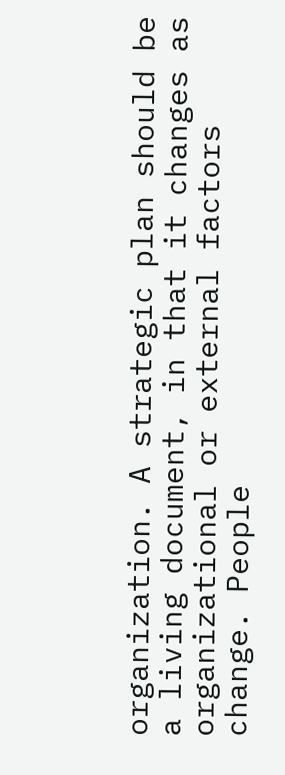organization. A strategic plan should be a living document, in that it changes as organizational or external factors change. People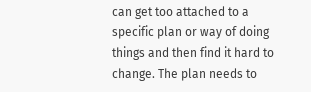can get too attached to a specific plan or way of doing things and then find it hard to change. The plan needs to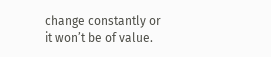change constantly or it won’t be of value.